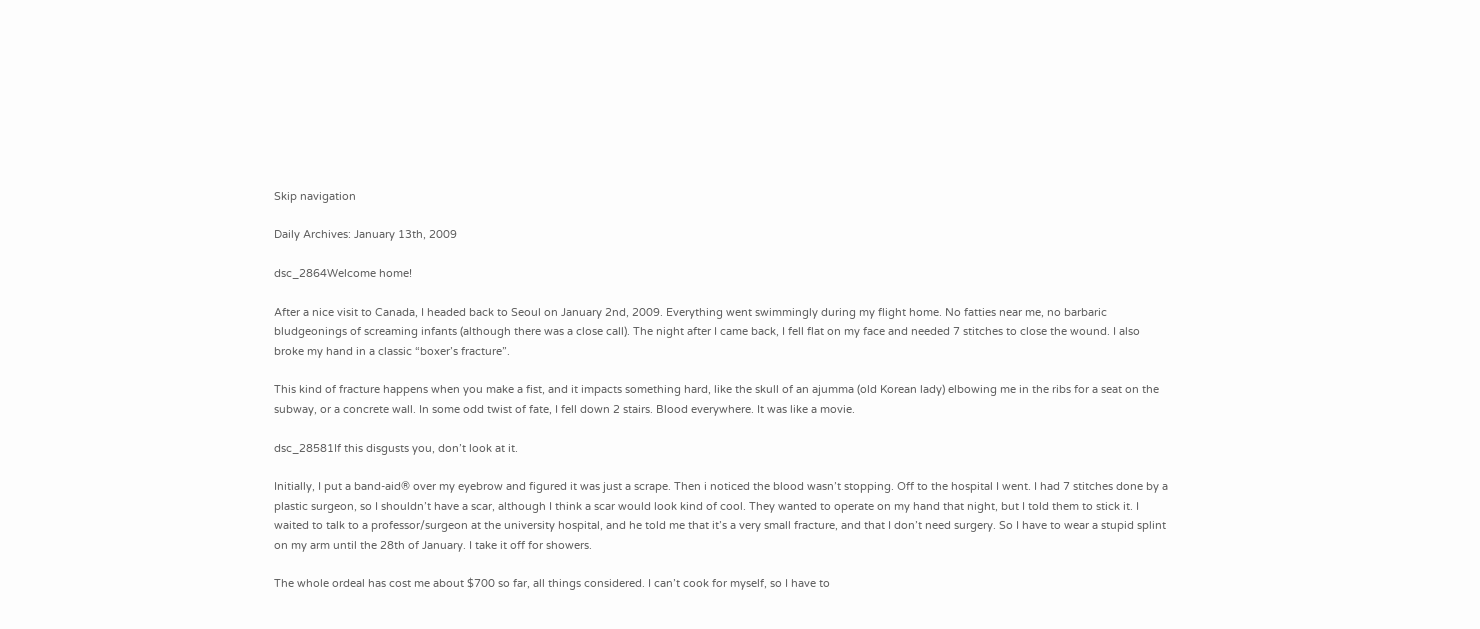Skip navigation

Daily Archives: January 13th, 2009

dsc_2864Welcome home!

After a nice visit to Canada, I headed back to Seoul on January 2nd, 2009. Everything went swimmingly during my flight home. No fatties near me, no barbaric bludgeonings of screaming infants (although there was a close call). The night after I came back, I fell flat on my face and needed 7 stitches to close the wound. I also broke my hand in a classic “boxer’s fracture”.

This kind of fracture happens when you make a fist, and it impacts something hard, like the skull of an ajumma (old Korean lady) elbowing me in the ribs for a seat on the subway, or a concrete wall. In some odd twist of fate, I fell down 2 stairs. Blood everywhere. It was like a movie.

dsc_28581If this disgusts you, don’t look at it.

Initially, I put a band-aid® over my eyebrow and figured it was just a scrape. Then i noticed the blood wasn’t stopping. Off to the hospital I went. I had 7 stitches done by a plastic surgeon, so I shouldn’t have a scar, although I think a scar would look kind of cool. They wanted to operate on my hand that night, but I told them to stick it. I waited to talk to a professor/surgeon at the university hospital, and he told me that it’s a very small fracture, and that I don’t need surgery. So I have to wear a stupid splint on my arm until the 28th of January. I take it off for showers.

The whole ordeal has cost me about $700 so far, all things considered. I can’t cook for myself, so I have to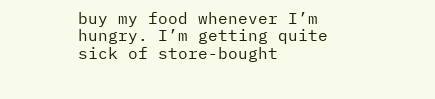buy my food whenever I’m hungry. I’m getting quite sick of store-bought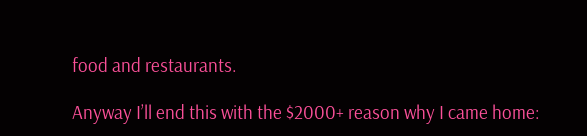food and restaurants.

Anyway I’ll end this with the $2000+ reason why I came home: